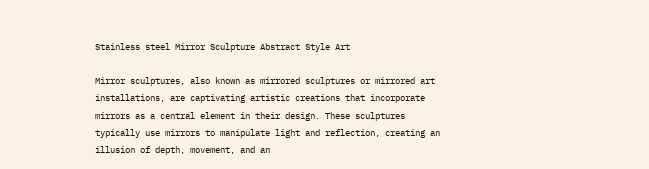Stainless steel Mirror Sculpture Abstract Style Art

Mirror sculptures, also known as mirrored sculptures or mirrored art installations, are captivating artistic creations that incorporate mirrors as a central element in their design. These sculptures typically use mirrors to manipulate light and reflection, creating an illusion of depth, movement, and an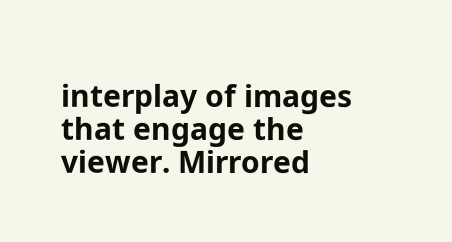interplay of images that engage the viewer. Mirrored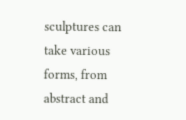sculptures can take various forms, from abstract and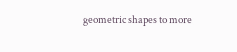geometric shapes to more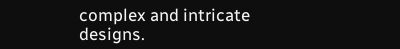complex and intricate designs.